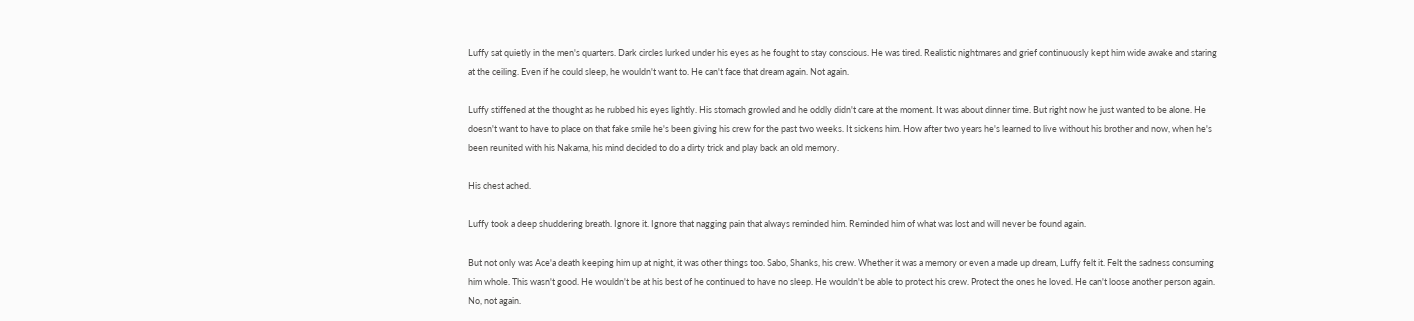Luffy sat quietly in the men's quarters. Dark circles lurked under his eyes as he fought to stay conscious. He was tired. Realistic nightmares and grief continuously kept him wide awake and staring at the ceiling. Even if he could sleep, he wouldn't want to. He can't face that dream again. Not again.

Luffy stiffened at the thought as he rubbed his eyes lightly. His stomach growled and he oddly didn't care at the moment. It was about dinner time. But right now he just wanted to be alone. He doesn't want to have to place on that fake smile he's been giving his crew for the past two weeks. It sickens him. How after two years he's learned to live without his brother and now, when he's been reunited with his Nakama, his mind decided to do a dirty trick and play back an old memory.

His chest ached.

Luffy took a deep shuddering breath. Ignore it. Ignore that nagging pain that always reminded him. Reminded him of what was lost and will never be found again.

But not only was Ace'a death keeping him up at night, it was other things too. Sabo, Shanks, his crew. Whether it was a memory or even a made up dream, Luffy felt it. Felt the sadness consuming him whole. This wasn't good. He wouldn't be at his best of he continued to have no sleep. He wouldn't be able to protect his crew. Protect the ones he loved. He can't loose another person again. No, not again.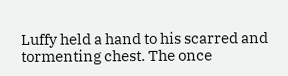Luffy held a hand to his scarred and tormenting chest. The once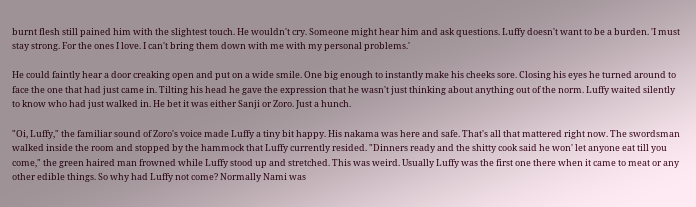burnt flesh still pained him with the slightest touch. He wouldn't cry. Someone might hear him and ask questions. Luffy doesn't want to be a burden. 'I must stay strong. For the ones I love. I can't bring them down with me with my personal problems.'

He could faintly hear a door creaking open and put on a wide smile. One big enough to instantly make his cheeks sore. Closing his eyes he turned around to face the one that had just came in. Tilting his head he gave the expression that he wasn't just thinking about anything out of the norm. Luffy waited silently to know who had just walked in. He bet it was either Sanji or Zoro. Just a hunch.

"Oi, Luffy," the familiar sound of Zoro's voice made Luffy a tiny bit happy. His nakama was here and safe. That's all that mattered right now. The swordsman walked inside the room and stopped by the hammock that Luffy currently resided. "Dinners ready and the shitty cook said he won' let anyone eat till you come," the green haired man frowned while Luffy stood up and stretched. This was weird. Usually Luffy was the first one there when it came to meat or any other edible things. So why had Luffy not come? Normally Nami was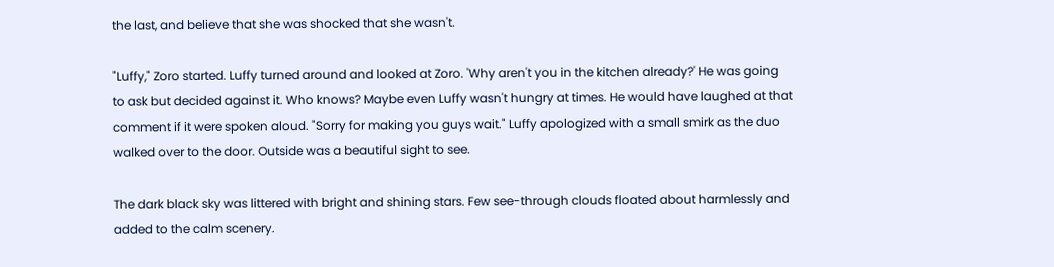the last, and believe that she was shocked that she wasn't.

"Luffy," Zoro started. Luffy turned around and looked at Zoro. 'Why aren't you in the kitchen already?' He was going to ask but decided against it. Who knows? Maybe even Luffy wasn't hungry at times. He would have laughed at that comment if it were spoken aloud. "Sorry for making you guys wait." Luffy apologized with a small smirk as the duo walked over to the door. Outside was a beautiful sight to see.

The dark black sky was littered with bright and shining stars. Few see-through clouds floated about harmlessly and added to the calm scenery.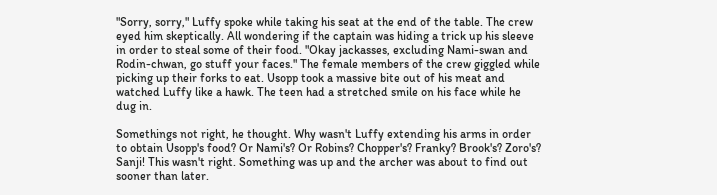"Sorry, sorry," Luffy spoke while taking his seat at the end of the table. The crew eyed him skeptically. All wondering if the captain was hiding a trick up his sleeve in order to steal some of their food. "Okay jackasses, excluding Nami-swan and Rodin-chwan, go stuff your faces." The female members of the crew giggled while picking up their forks to eat. Usopp took a massive bite out of his meat and watched Luffy like a hawk. The teen had a stretched smile on his face while he dug in.

Somethings not right, he thought. Why wasn't Luffy extending his arms in order to obtain Usopp's food? Or Nami's? Or Robins? Chopper's? Franky? Brook's? Zoro's? Sanji! This wasn't right. Something was up and the archer was about to find out sooner than later.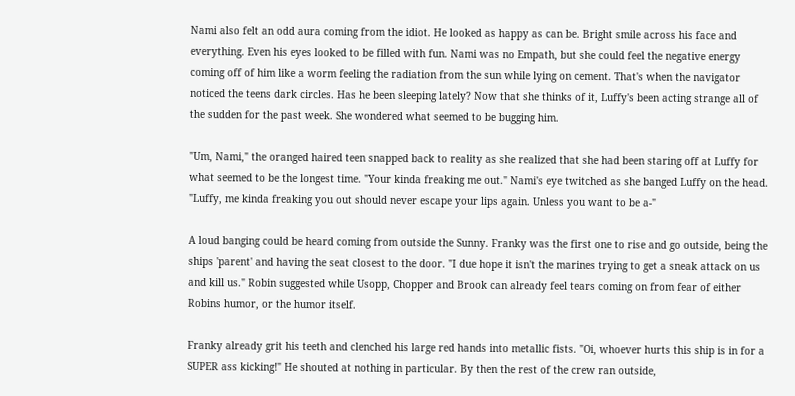Nami also felt an odd aura coming from the idiot. He looked as happy as can be. Bright smile across his face and everything. Even his eyes looked to be filled with fun. Nami was no Empath, but she could feel the negative energy coming off of him like a worm feeling the radiation from the sun while lying on cement. That's when the navigator noticed the teens dark circles. Has he been sleeping lately? Now that she thinks of it, Luffy's been acting strange all of the sudden for the past week. She wondered what seemed to be bugging him.

"Um, Nami," the oranged haired teen snapped back to reality as she realized that she had been staring off at Luffy for what seemed to be the longest time. "Your kinda freaking me out." Nami's eye twitched as she banged Luffy on the head. "Luffy, me kinda freaking you out should never escape your lips again. Unless you want to be a-"

A loud banging could be heard coming from outside the Sunny. Franky was the first one to rise and go outside, being the ships 'parent' and having the seat closest to the door. "I due hope it isn't the marines trying to get a sneak attack on us and kill us." Robin suggested while Usopp, Chopper and Brook can already feel tears coming on from fear of either Robins humor, or the humor itself.

Franky already grit his teeth and clenched his large red hands into metallic fists. "Oi, whoever hurts this ship is in for a SUPER ass kicking!" He shouted at nothing in particular. By then the rest of the crew ran outside,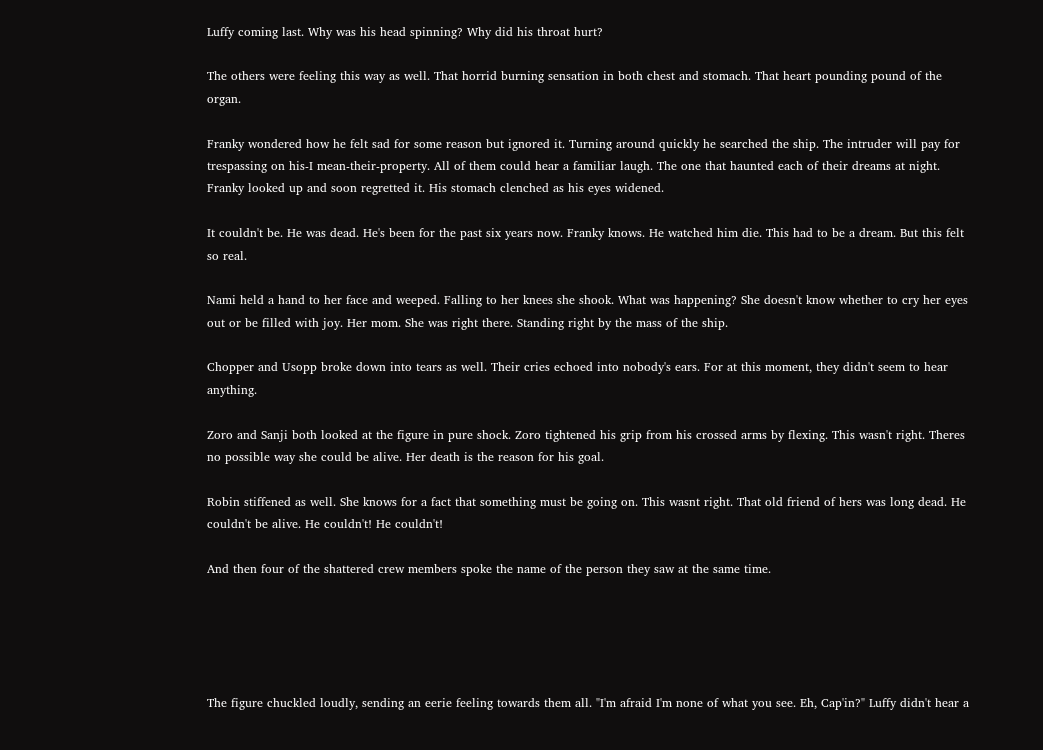Luffy coming last. Why was his head spinning? Why did his throat hurt?

The others were feeling this way as well. That horrid burning sensation in both chest and stomach. That heart pounding pound of the organ.

Franky wondered how he felt sad for some reason but ignored it. Turning around quickly he searched the ship. The intruder will pay for trespassing on his-I mean-their-property. All of them could hear a familiar laugh. The one that haunted each of their dreams at night. Franky looked up and soon regretted it. His stomach clenched as his eyes widened.

It couldn't be. He was dead. He's been for the past six years now. Franky knows. He watched him die. This had to be a dream. But this felt so real.

Nami held a hand to her face and weeped. Falling to her knees she shook. What was happening? She doesn't know whether to cry her eyes out or be filled with joy. Her mom. She was right there. Standing right by the mass of the ship.

Chopper and Usopp broke down into tears as well. Their cries echoed into nobody's ears. For at this moment, they didn't seem to hear anything.

Zoro and Sanji both looked at the figure in pure shock. Zoro tightened his grip from his crossed arms by flexing. This wasn't right. Theres no possible way she could be alive. Her death is the reason for his goal.

Robin stiffened as well. She knows for a fact that something must be going on. This wasnt right. That old friend of hers was long dead. He couldn't be alive. He couldn't! He couldn't!

And then four of the shattered crew members spoke the name of the person they saw at the same time.





The figure chuckled loudly, sending an eerie feeling towards them all. "I'm afraid I'm none of what you see. Eh, Cap'in?" Luffy didn't hear a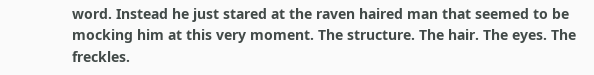word. Instead he just stared at the raven haired man that seemed to be mocking him at this very moment. The structure. The hair. The eyes. The freckles.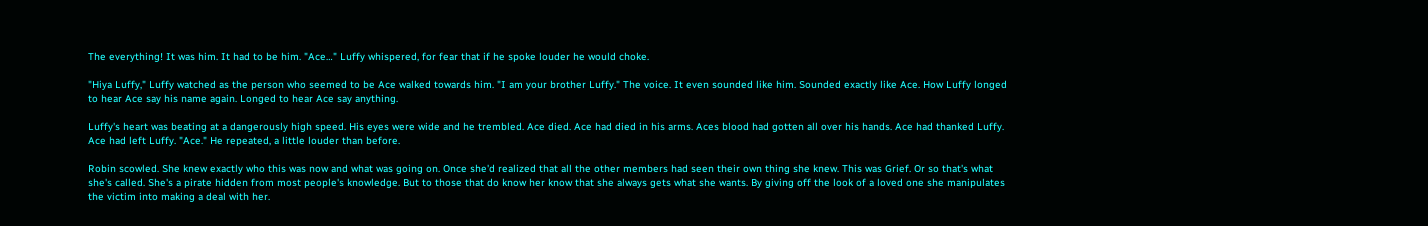The everything! It was him. It had to be him. "Ace…" Luffy whispered, for fear that if he spoke louder he would choke.

"Hiya Luffy," Luffy watched as the person who seemed to be Ace walked towards him. "I am your brother Luffy." The voice. It even sounded like him. Sounded exactly like Ace. How Luffy longed to hear Ace say his name again. Longed to hear Ace say anything.

Luffy's heart was beating at a dangerously high speed. His eyes were wide and he trembled. Ace died. Ace had died in his arms. Aces blood had gotten all over his hands. Ace had thanked Luffy. Ace had left Luffy. "Ace." He repeated, a little louder than before.

Robin scowled. She knew exactly who this was now and what was going on. Once she'd realized that all the other members had seen their own thing she knew. This was Grief. Or so that's what she's called. She's a pirate hidden from most people's knowledge. But to those that do know her know that she always gets what she wants. By giving off the look of a loved one she manipulates the victim into making a deal with her.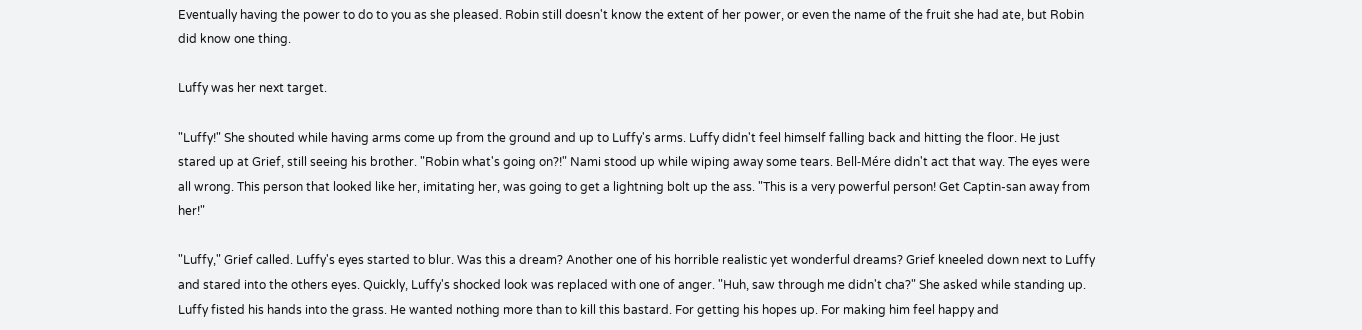Eventually having the power to do to you as she pleased. Robin still doesn't know the extent of her power, or even the name of the fruit she had ate, but Robin did know one thing.

Luffy was her next target.

"Luffy!" She shouted while having arms come up from the ground and up to Luffy's arms. Luffy didn't feel himself falling back and hitting the floor. He just stared up at Grief, still seeing his brother. "Robin what's going on?!" Nami stood up while wiping away some tears. Bell-Mére didn't act that way. The eyes were all wrong. This person that looked like her, imitating her, was going to get a lightning bolt up the ass. "This is a very powerful person! Get Captin-san away from her!"

"Luffy," Grief called. Luffy's eyes started to blur. Was this a dream? Another one of his horrible realistic yet wonderful dreams? Grief kneeled down next to Luffy and stared into the others eyes. Quickly, Luffy's shocked look was replaced with one of anger. "Huh, saw through me didn't cha?" She asked while standing up. Luffy fisted his hands into the grass. He wanted nothing more than to kill this bastard. For getting his hopes up. For making him feel happy and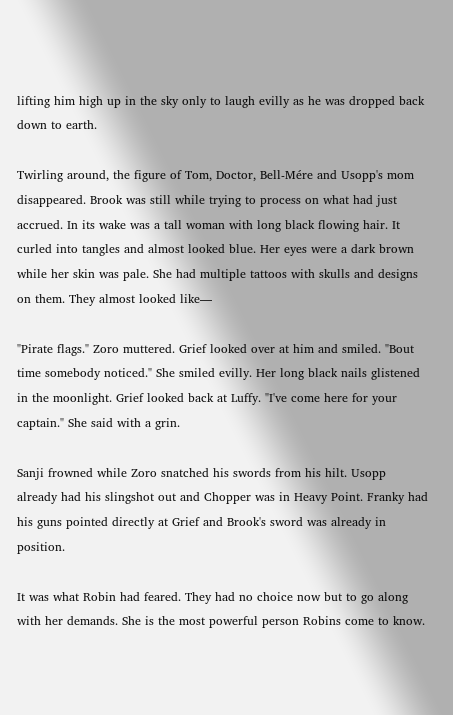lifting him high up in the sky only to laugh evilly as he was dropped back down to earth.

Twirling around, the figure of Tom, Doctor, Bell-Mére and Usopp's mom disappeared. Brook was still while trying to process on what had just accrued. In its wake was a tall woman with long black flowing hair. It curled into tangles and almost looked blue. Her eyes were a dark brown while her skin was pale. She had multiple tattoos with skulls and designs on them. They almost looked like—

"Pirate flags." Zoro muttered. Grief looked over at him and smiled. "Bout time somebody noticed." She smiled evilly. Her long black nails glistened in the moonlight. Grief looked back at Luffy. "I've come here for your captain." She said with a grin.

Sanji frowned while Zoro snatched his swords from his hilt. Usopp already had his slingshot out and Chopper was in Heavy Point. Franky had his guns pointed directly at Grief and Brook's sword was already in position.

It was what Robin had feared. They had no choice now but to go along with her demands. She is the most powerful person Robins come to know.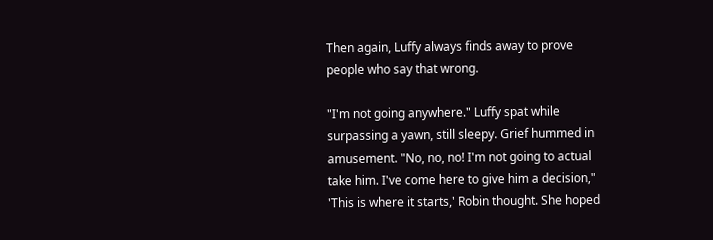Then again, Luffy always finds away to prove people who say that wrong.

"I'm not going anywhere." Luffy spat while surpassing a yawn, still sleepy. Grief hummed in amusement. "No, no, no! I'm not going to actual take him. I've come here to give him a decision," 'This is where it starts,' Robin thought. She hoped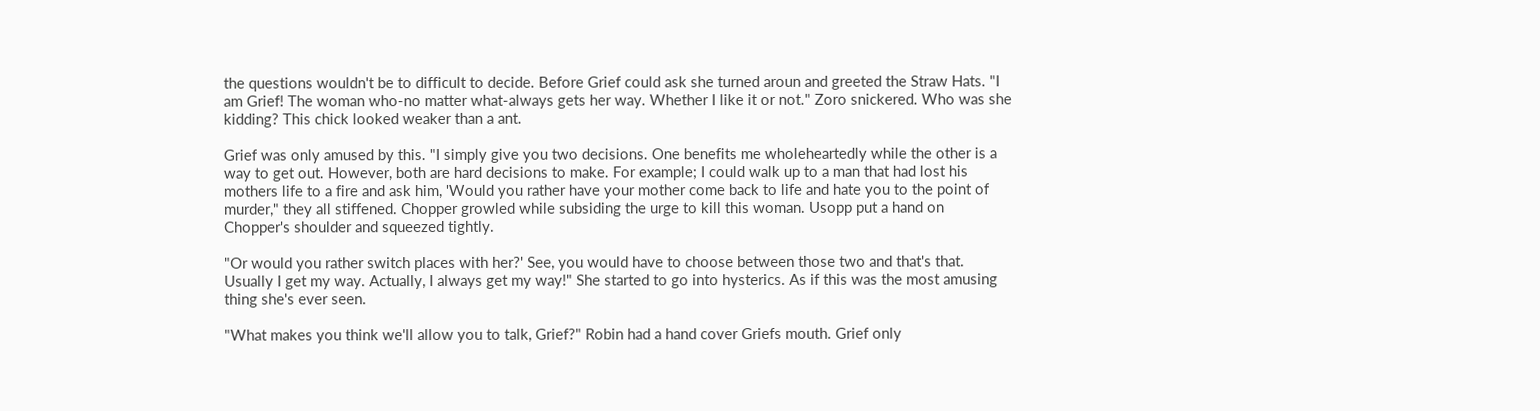the questions wouldn't be to difficult to decide. Before Grief could ask she turned aroun and greeted the Straw Hats. "I am Grief! The woman who-no matter what-always gets her way. Whether I like it or not." Zoro snickered. Who was she kidding? This chick looked weaker than a ant.

Grief was only amused by this. "I simply give you two decisions. One benefits me wholeheartedly while the other is a way to get out. However, both are hard decisions to make. For example; I could walk up to a man that had lost his mothers life to a fire and ask him, 'Would you rather have your mother come back to life and hate you to the point of murder," they all stiffened. Chopper growled while subsiding the urge to kill this woman. Usopp put a hand on Chopper's shoulder and squeezed tightly.

"Or would you rather switch places with her?' See, you would have to choose between those two and that's that. Usually I get my way. Actually, I always get my way!" She started to go into hysterics. As if this was the most amusing thing she's ever seen.

"What makes you think we'll allow you to talk, Grief?" Robin had a hand cover Griefs mouth. Grief only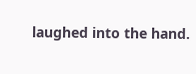laughed into the hand.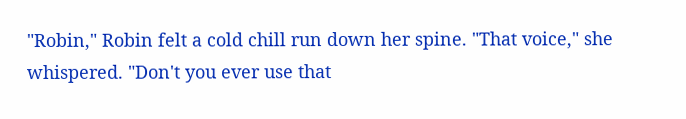"Robin," Robin felt a cold chill run down her spine. "That voice," she whispered. "Don't you ever use that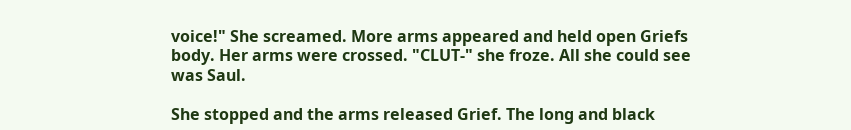voice!" She screamed. More arms appeared and held open Griefs body. Her arms were crossed. "CLUT-" she froze. All she could see was Saul.

She stopped and the arms released Grief. The long and black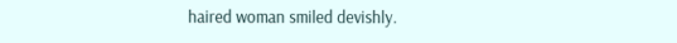haired woman smiled devishly.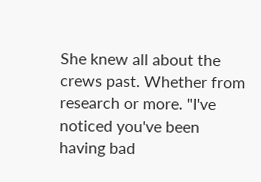She knew all about the crews past. Whether from research or more. "I've noticed you've been having bad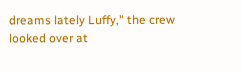dreams lately Luffy," the crew looked over at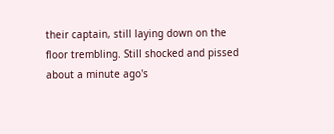their captain, still laying down on the floor trembling. Still shocked and pissed about a minute ago's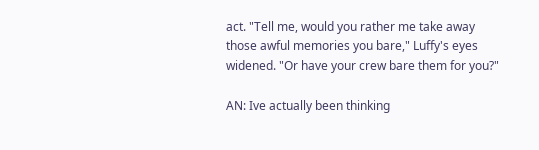act. "Tell me, would you rather me take away those awful memories you bare," Luffy's eyes widened. "Or have your crew bare them for you?"

AN: Ive actually been thinking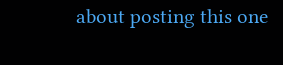about posting this one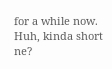for a while now. Huh, kinda short ne?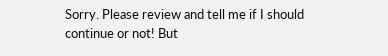Sorry. Please review and tell me if I should continue or not! But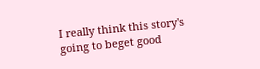I really think this story's going to beget good